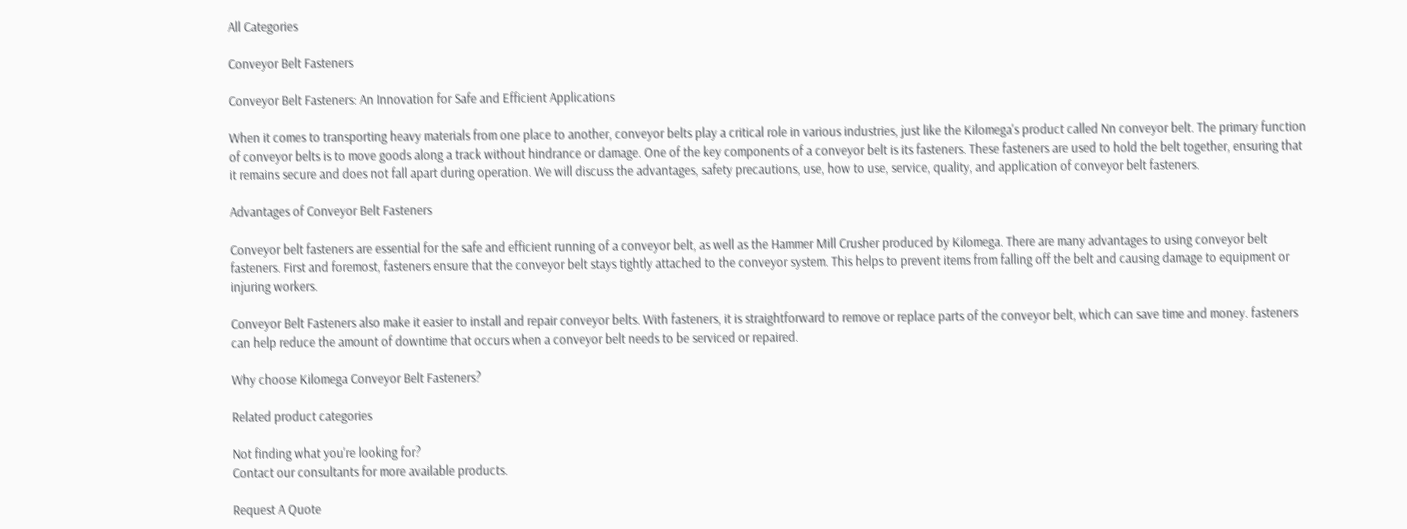All Categories

Conveyor Belt Fasteners

Conveyor Belt Fasteners: An Innovation for Safe and Efficient Applications

When it comes to transporting heavy materials from one place to another, conveyor belts play a critical role in various industries, just like the Kilomega's product called Nn conveyor belt. The primary function of conveyor belts is to move goods along a track without hindrance or damage. One of the key components of a conveyor belt is its fasteners. These fasteners are used to hold the belt together, ensuring that it remains secure and does not fall apart during operation. We will discuss the advantages, safety precautions, use, how to use, service, quality, and application of conveyor belt fasteners.

Advantages of Conveyor Belt Fasteners

Conveyor belt fasteners are essential for the safe and efficient running of a conveyor belt, as well as the Hammer Mill Crusher produced by Kilomega. There are many advantages to using conveyor belt fasteners. First and foremost, fasteners ensure that the conveyor belt stays tightly attached to the conveyor system. This helps to prevent items from falling off the belt and causing damage to equipment or injuring workers.

Conveyor Belt Fasteners also make it easier to install and repair conveyor belts. With fasteners, it is straightforward to remove or replace parts of the conveyor belt, which can save time and money. fasteners can help reduce the amount of downtime that occurs when a conveyor belt needs to be serviced or repaired.

Why choose Kilomega Conveyor Belt Fasteners?

Related product categories

Not finding what you're looking for?
Contact our consultants for more available products.

Request A Quote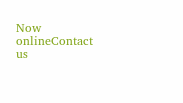Now
onlineContact us